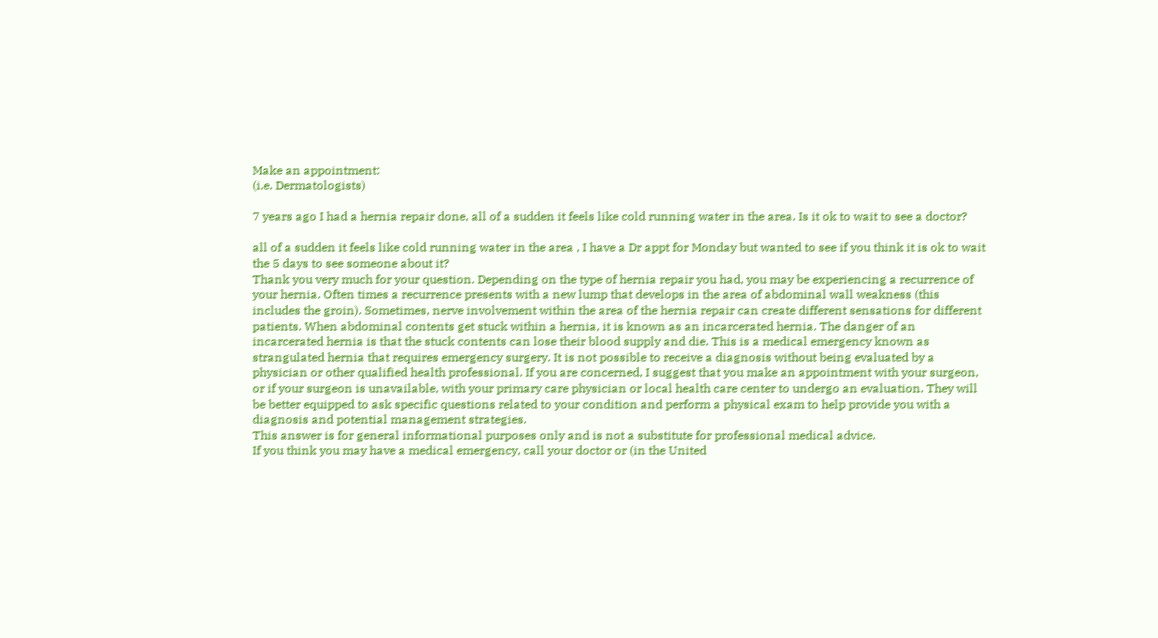Make an appointment:
(i.e. Dermatologists)

7 years ago I had a hernia repair done, all of a sudden it feels like cold running water in the area. Is it ok to wait to see a doctor?

all of a sudden it feels like cold running water in the area , I have a Dr appt for Monday but wanted to see if you think it is ok to wait the 5 days to see someone about it?
Thank you very much for your question. Depending on the type of hernia repair you had, you may be experiencing a recurrence of your hernia. Often times a recurrence presents with a new lump that develops in the area of abdominal wall weakness (this includes the groin). Sometimes, nerve involvement within the area of the hernia repair can create different sensations for different patients. When abdominal contents get stuck within a hernia, it is known as an incarcerated hernia. The danger of an incarcerated hernia is that the stuck contents can lose their blood supply and die. This is a medical emergency known as strangulated hernia that requires emergency surgery. It is not possible to receive a diagnosis without being evaluated by a physician or other qualified health professional. If you are concerned, I suggest that you make an appointment with your surgeon, or if your surgeon is unavailable, with your primary care physician or local health care center to undergo an evaluation. They will be better equipped to ask specific questions related to your condition and perform a physical exam to help provide you with a diagnosis and potential management strategies.
This answer is for general informational purposes only and is not a substitute for professional medical advice.
If you think you may have a medical emergency, call your doctor or (in the United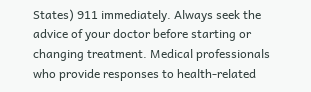States) 911 immediately. Always seek the advice of your doctor before starting or changing treatment. Medical professionals who provide responses to health-related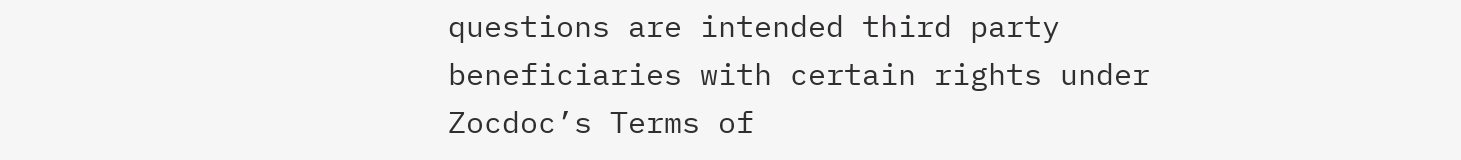questions are intended third party beneficiaries with certain rights under Zocdoc’s Terms of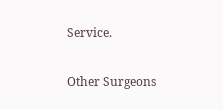Service.

Other Surgeons